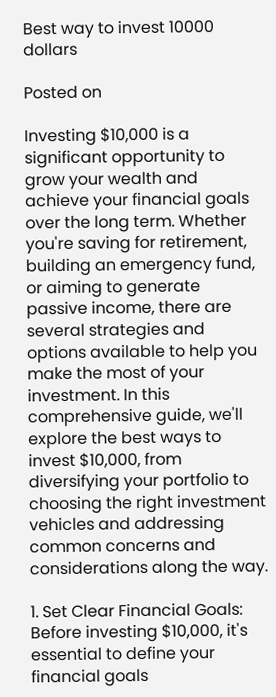Best way to invest 10000 dollars

Posted on

Investing $10,000 is a significant opportunity to grow your wealth and achieve your financial goals over the long term. Whether you're saving for retirement, building an emergency fund, or aiming to generate passive income, there are several strategies and options available to help you make the most of your investment. In this comprehensive guide, we'll explore the best ways to invest $10,000, from diversifying your portfolio to choosing the right investment vehicles and addressing common concerns and considerations along the way.

1. Set Clear Financial Goals:
Before investing $10,000, it's essential to define your financial goals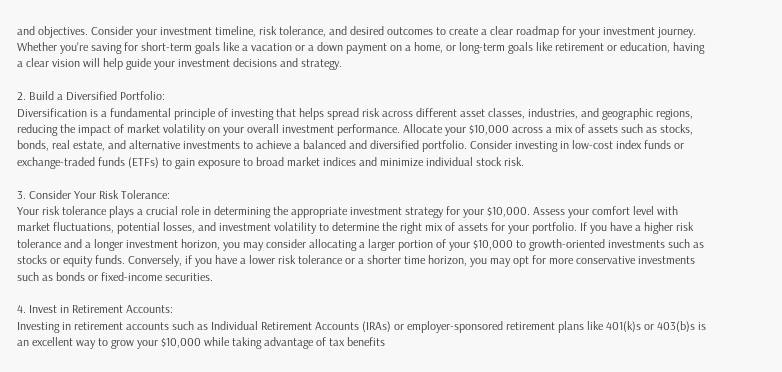and objectives. Consider your investment timeline, risk tolerance, and desired outcomes to create a clear roadmap for your investment journey. Whether you're saving for short-term goals like a vacation or a down payment on a home, or long-term goals like retirement or education, having a clear vision will help guide your investment decisions and strategy.

2. Build a Diversified Portfolio:
Diversification is a fundamental principle of investing that helps spread risk across different asset classes, industries, and geographic regions, reducing the impact of market volatility on your overall investment performance. Allocate your $10,000 across a mix of assets such as stocks, bonds, real estate, and alternative investments to achieve a balanced and diversified portfolio. Consider investing in low-cost index funds or exchange-traded funds (ETFs) to gain exposure to broad market indices and minimize individual stock risk.

3. Consider Your Risk Tolerance:
Your risk tolerance plays a crucial role in determining the appropriate investment strategy for your $10,000. Assess your comfort level with market fluctuations, potential losses, and investment volatility to determine the right mix of assets for your portfolio. If you have a higher risk tolerance and a longer investment horizon, you may consider allocating a larger portion of your $10,000 to growth-oriented investments such as stocks or equity funds. Conversely, if you have a lower risk tolerance or a shorter time horizon, you may opt for more conservative investments such as bonds or fixed-income securities.

4. Invest in Retirement Accounts:
Investing in retirement accounts such as Individual Retirement Accounts (IRAs) or employer-sponsored retirement plans like 401(k)s or 403(b)s is an excellent way to grow your $10,000 while taking advantage of tax benefits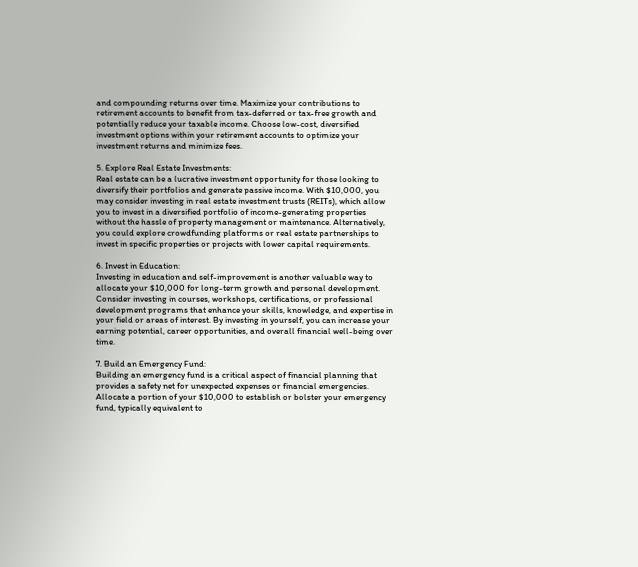and compounding returns over time. Maximize your contributions to retirement accounts to benefit from tax-deferred or tax-free growth and potentially reduce your taxable income. Choose low-cost, diversified investment options within your retirement accounts to optimize your investment returns and minimize fees.

5. Explore Real Estate Investments:
Real estate can be a lucrative investment opportunity for those looking to diversify their portfolios and generate passive income. With $10,000, you may consider investing in real estate investment trusts (REITs), which allow you to invest in a diversified portfolio of income-generating properties without the hassle of property management or maintenance. Alternatively, you could explore crowdfunding platforms or real estate partnerships to invest in specific properties or projects with lower capital requirements.

6. Invest in Education:
Investing in education and self-improvement is another valuable way to allocate your $10,000 for long-term growth and personal development. Consider investing in courses, workshops, certifications, or professional development programs that enhance your skills, knowledge, and expertise in your field or areas of interest. By investing in yourself, you can increase your earning potential, career opportunities, and overall financial well-being over time.

7. Build an Emergency Fund:
Building an emergency fund is a critical aspect of financial planning that provides a safety net for unexpected expenses or financial emergencies. Allocate a portion of your $10,000 to establish or bolster your emergency fund, typically equivalent to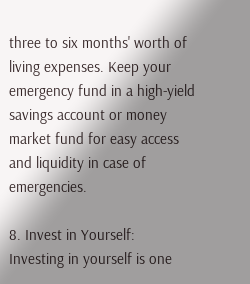three to six months' worth of living expenses. Keep your emergency fund in a high-yield savings account or money market fund for easy access and liquidity in case of emergencies.

8. Invest in Yourself:
Investing in yourself is one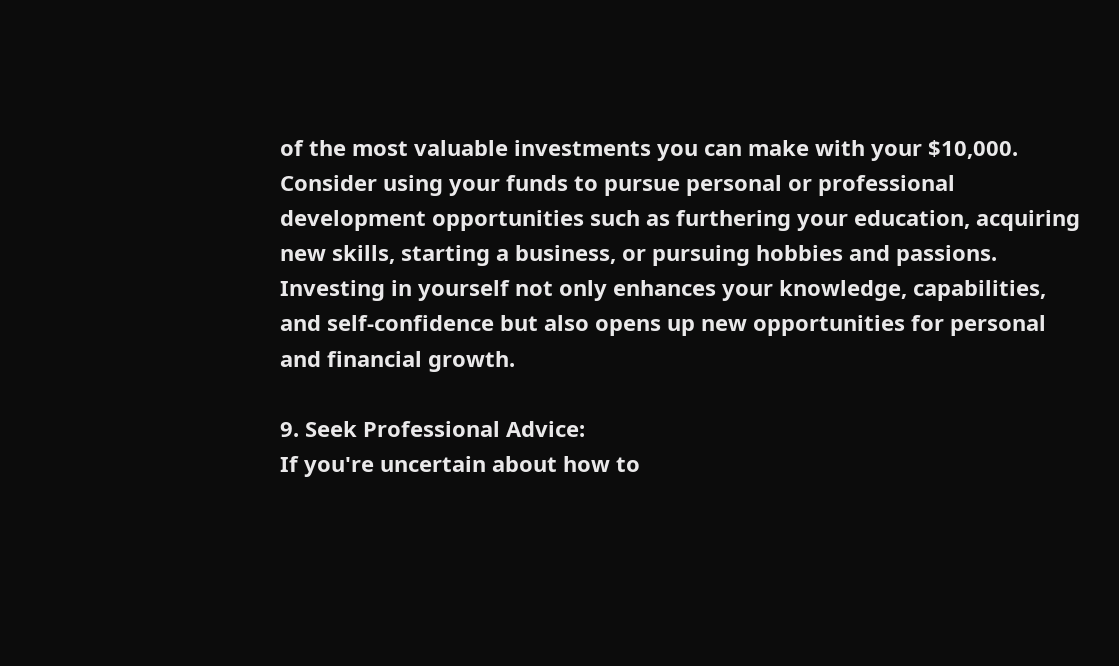of the most valuable investments you can make with your $10,000. Consider using your funds to pursue personal or professional development opportunities such as furthering your education, acquiring new skills, starting a business, or pursuing hobbies and passions. Investing in yourself not only enhances your knowledge, capabilities, and self-confidence but also opens up new opportunities for personal and financial growth.

9. Seek Professional Advice:
If you're uncertain about how to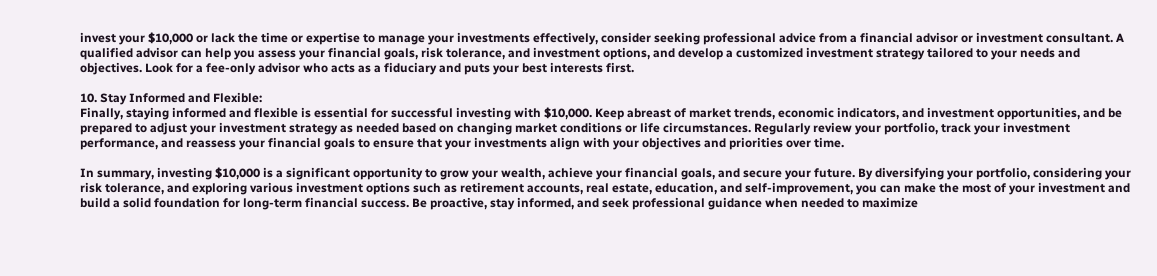invest your $10,000 or lack the time or expertise to manage your investments effectively, consider seeking professional advice from a financial advisor or investment consultant. A qualified advisor can help you assess your financial goals, risk tolerance, and investment options, and develop a customized investment strategy tailored to your needs and objectives. Look for a fee-only advisor who acts as a fiduciary and puts your best interests first.

10. Stay Informed and Flexible:
Finally, staying informed and flexible is essential for successful investing with $10,000. Keep abreast of market trends, economic indicators, and investment opportunities, and be prepared to adjust your investment strategy as needed based on changing market conditions or life circumstances. Regularly review your portfolio, track your investment performance, and reassess your financial goals to ensure that your investments align with your objectives and priorities over time.

In summary, investing $10,000 is a significant opportunity to grow your wealth, achieve your financial goals, and secure your future. By diversifying your portfolio, considering your risk tolerance, and exploring various investment options such as retirement accounts, real estate, education, and self-improvement, you can make the most of your investment and build a solid foundation for long-term financial success. Be proactive, stay informed, and seek professional guidance when needed to maximize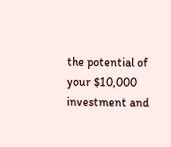the potential of your $10,000 investment and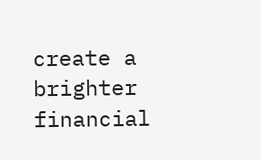create a brighter financial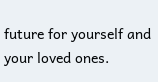future for yourself and your loved ones.